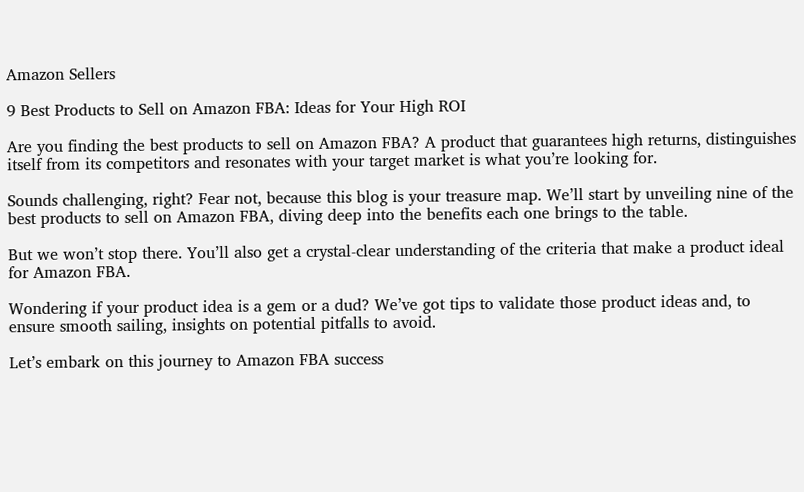Amazon Sellers

9 Best Products to Sell on Amazon FBA: Ideas for Your High ROI

Are you finding the best products to sell on Amazon FBA? A product that guarantees high returns, distinguishes itself from its competitors and resonates with your target market is what you’re looking for.

Sounds challenging, right? Fear not, because this blog is your treasure map. We’ll start by unveiling nine of the best products to sell on Amazon FBA, diving deep into the benefits each one brings to the table.

But we won’t stop there. You’ll also get a crystal-clear understanding of the criteria that make a product ideal for Amazon FBA.

Wondering if your product idea is a gem or a dud? We’ve got tips to validate those product ideas and, to ensure smooth sailing, insights on potential pitfalls to avoid.

Let’s embark on this journey to Amazon FBA success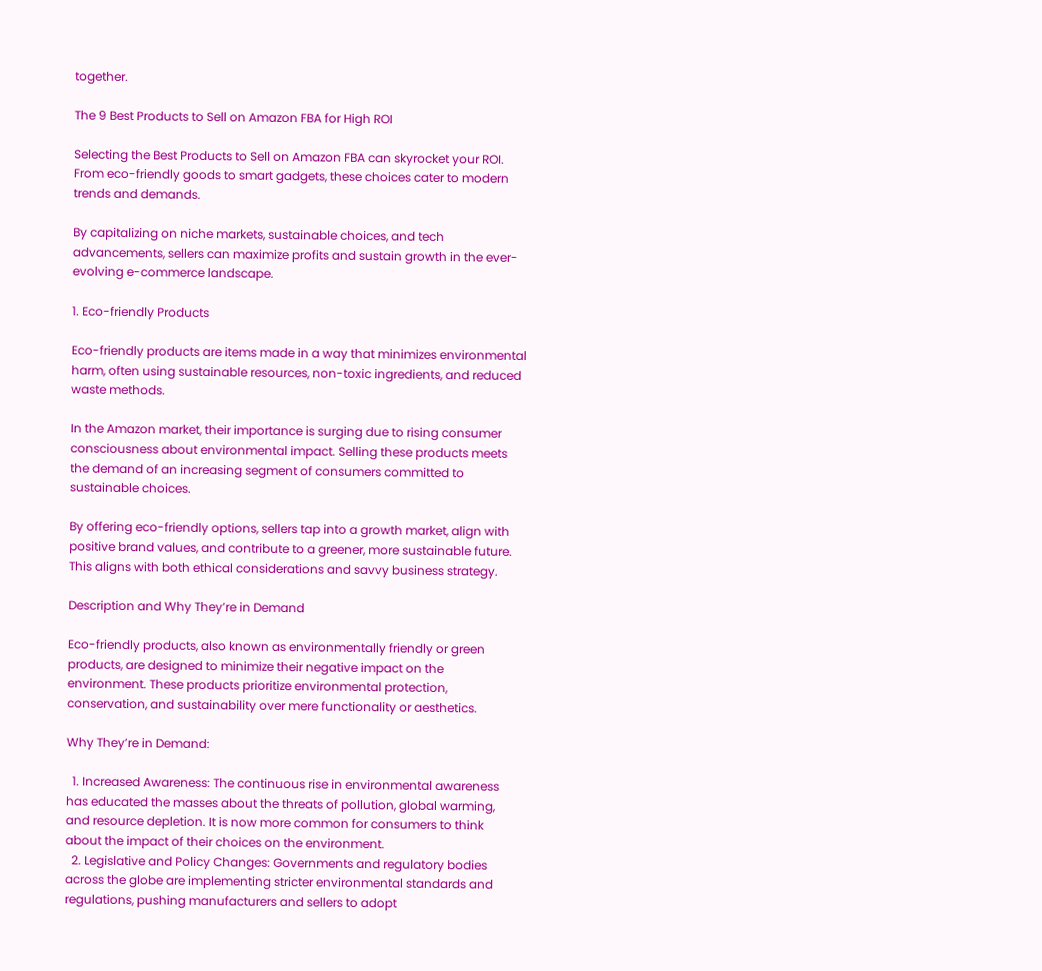together.

The 9 Best Products to Sell on Amazon FBA for High ROI

Selecting the Best Products to Sell on Amazon FBA can skyrocket your ROI. From eco-friendly goods to smart gadgets, these choices cater to modern trends and demands.

By capitalizing on niche markets, sustainable choices, and tech advancements, sellers can maximize profits and sustain growth in the ever-evolving e-commerce landscape.

1. Eco-friendly Products

Eco-friendly products are items made in a way that minimizes environmental harm, often using sustainable resources, non-toxic ingredients, and reduced waste methods.

In the Amazon market, their importance is surging due to rising consumer consciousness about environmental impact. Selling these products meets the demand of an increasing segment of consumers committed to sustainable choices.

By offering eco-friendly options, sellers tap into a growth market, align with positive brand values, and contribute to a greener, more sustainable future. This aligns with both ethical considerations and savvy business strategy.

Description and Why They’re in Demand

Eco-friendly products, also known as environmentally friendly or green products, are designed to minimize their negative impact on the environment. These products prioritize environmental protection, conservation, and sustainability over mere functionality or aesthetics.

Why They’re in Demand:

  1. Increased Awareness: The continuous rise in environmental awareness has educated the masses about the threats of pollution, global warming, and resource depletion. It is now more common for consumers to think about the impact of their choices on the environment.
  2. Legislative and Policy Changes: Governments and regulatory bodies across the globe are implementing stricter environmental standards and regulations, pushing manufacturers and sellers to adopt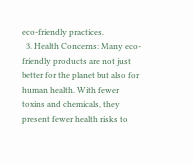eco-friendly practices.
  3. Health Concerns: Many eco-friendly products are not just better for the planet but also for human health. With fewer toxins and chemicals, they present fewer health risks to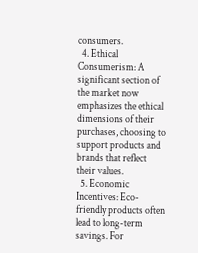consumers.
  4. Ethical Consumerism: A significant section of the market now emphasizes the ethical dimensions of their purchases, choosing to support products and brands that reflect their values.
  5. Economic Incentives: Eco-friendly products often lead to long-term savings. For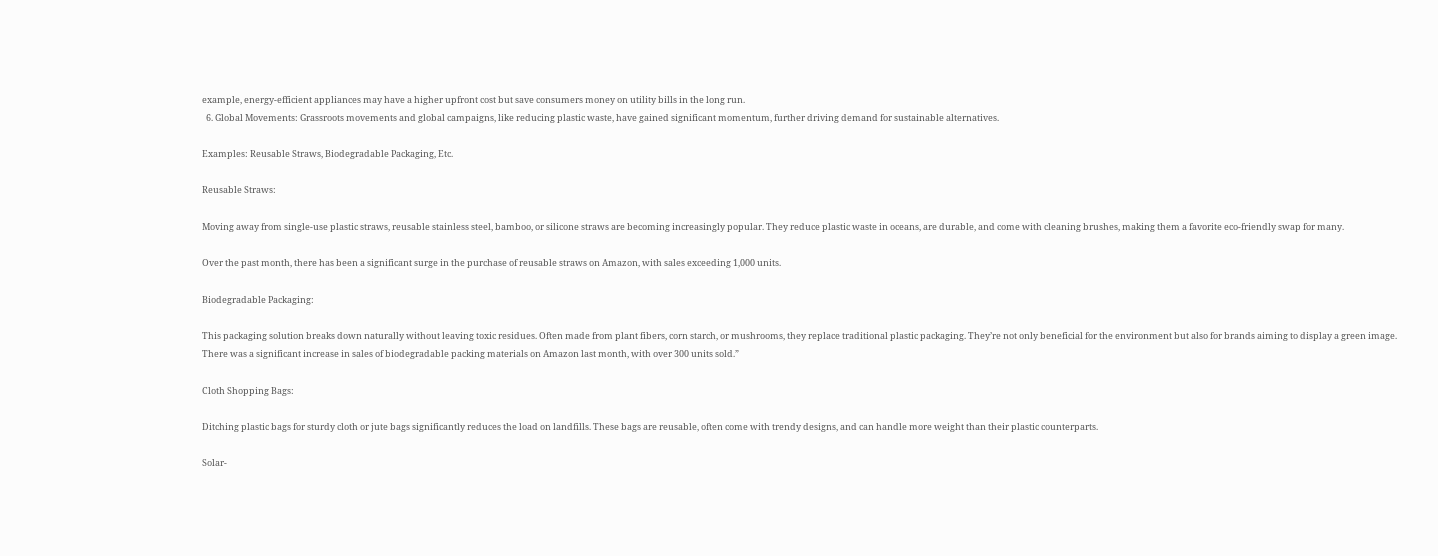example, energy-efficient appliances may have a higher upfront cost but save consumers money on utility bills in the long run.
  6. Global Movements: Grassroots movements and global campaigns, like reducing plastic waste, have gained significant momentum, further driving demand for sustainable alternatives.

Examples: Reusable Straws, Biodegradable Packaging, Etc.

Reusable Straws:

Moving away from single-use plastic straws, reusable stainless steel, bamboo, or silicone straws are becoming increasingly popular. They reduce plastic waste in oceans, are durable, and come with cleaning brushes, making them a favorite eco-friendly swap for many.

Over the past month, there has been a significant surge in the purchase of reusable straws on Amazon, with sales exceeding 1,000 units.

Biodegradable Packaging:

This packaging solution breaks down naturally without leaving toxic residues. Often made from plant fibers, corn starch, or mushrooms, they replace traditional plastic packaging. They’re not only beneficial for the environment but also for brands aiming to display a green image.
There was a significant increase in sales of biodegradable packing materials on Amazon last month, with over 300 units sold.”

Cloth Shopping Bags:

Ditching plastic bags for sturdy cloth or jute bags significantly reduces the load on landfills. These bags are reusable, often come with trendy designs, and can handle more weight than their plastic counterparts.

Solar-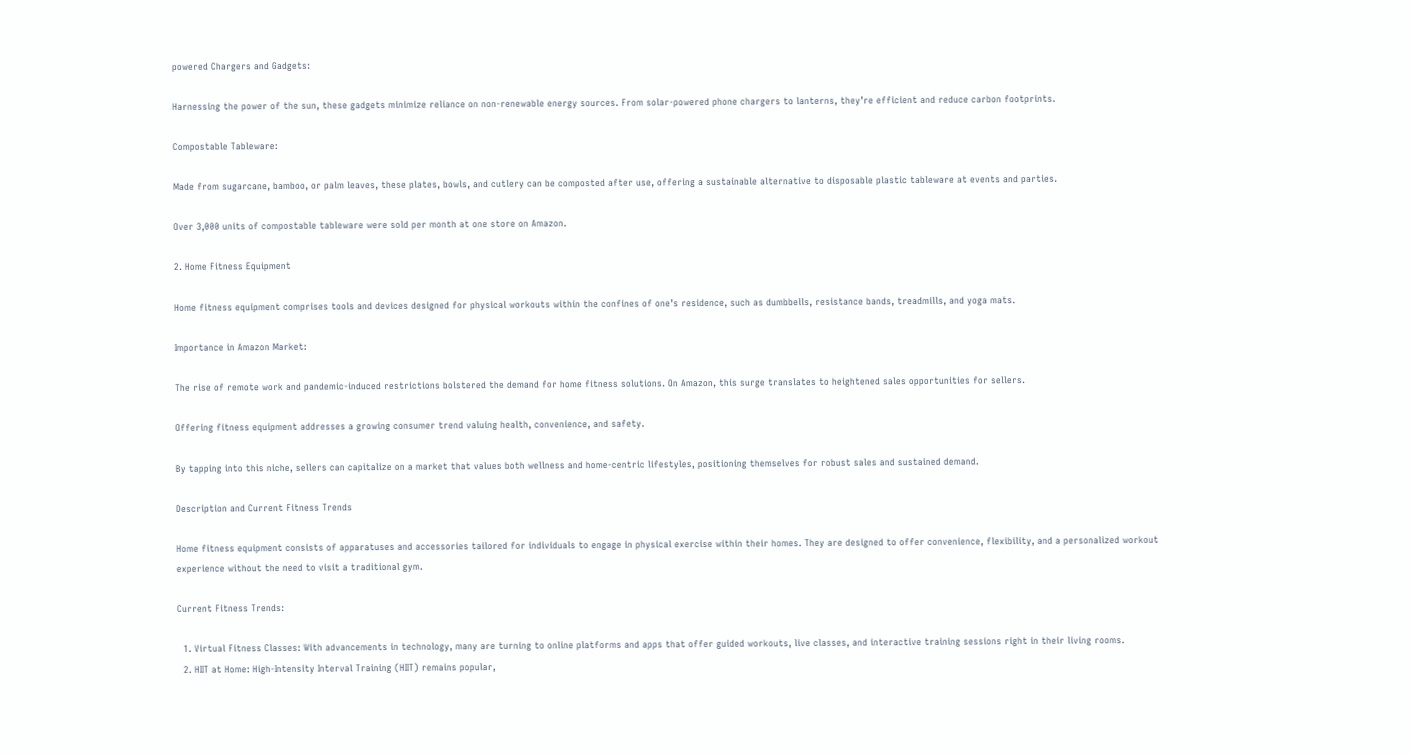powered Chargers and Gadgets:

Harnessing the power of the sun, these gadgets minimize reliance on non-renewable energy sources. From solar-powered phone chargers to lanterns, they’re efficient and reduce carbon footprints.

Compostable Tableware:

Made from sugarcane, bamboo, or palm leaves, these plates, bowls, and cutlery can be composted after use, offering a sustainable alternative to disposable plastic tableware at events and parties.

Over 3,000 units of compostable tableware were sold per month at one store on Amazon.

2. Home Fitness Equipment

Home fitness equipment comprises tools and devices designed for physical workouts within the confines of one’s residence, such as dumbbells, resistance bands, treadmills, and yoga mats.

Importance in Amazon Market:

The rise of remote work and pandemic-induced restrictions bolstered the demand for home fitness solutions. On Amazon, this surge translates to heightened sales opportunities for sellers.

Offering fitness equipment addresses a growing consumer trend valuing health, convenience, and safety.

By tapping into this niche, sellers can capitalize on a market that values both wellness and home-centric lifestyles, positioning themselves for robust sales and sustained demand.

Description and Current Fitness Trends

Home fitness equipment consists of apparatuses and accessories tailored for individuals to engage in physical exercise within their homes. They are designed to offer convenience, flexibility, and a personalized workout experience without the need to visit a traditional gym.

Current Fitness Trends:

  1. Virtual Fitness Classes: With advancements in technology, many are turning to online platforms and apps that offer guided workouts, live classes, and interactive training sessions right in their living rooms.
  2. HIIT at Home: High-Intensity Interval Training (HIIT) remains popular,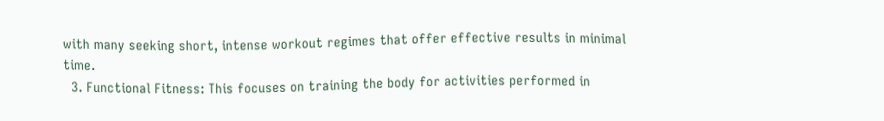with many seeking short, intense workout regimes that offer effective results in minimal time.
  3. Functional Fitness: This focuses on training the body for activities performed in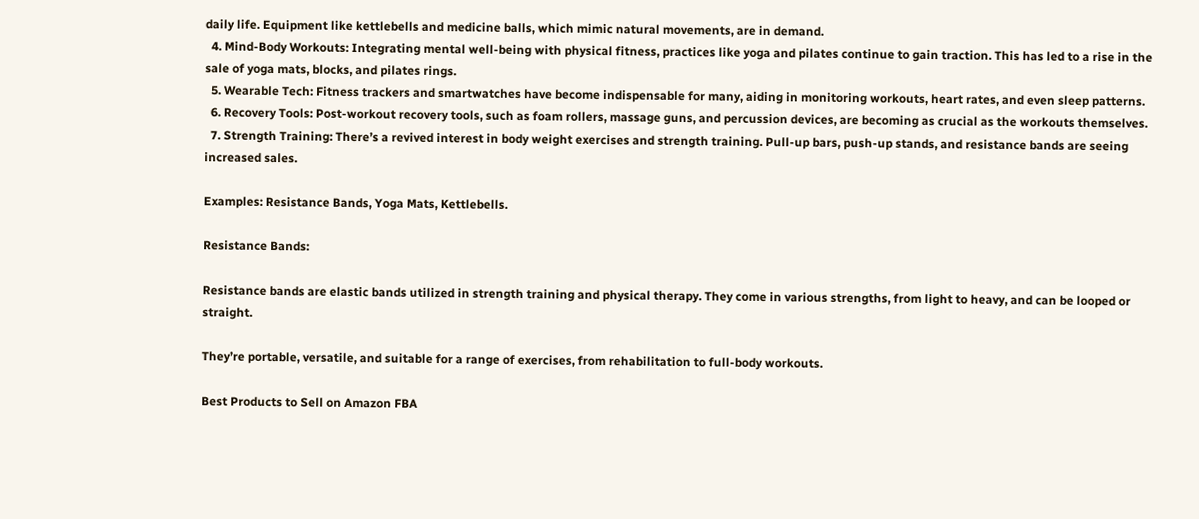daily life. Equipment like kettlebells and medicine balls, which mimic natural movements, are in demand.
  4. Mind-Body Workouts: Integrating mental well-being with physical fitness, practices like yoga and pilates continue to gain traction. This has led to a rise in the sale of yoga mats, blocks, and pilates rings.
  5. Wearable Tech: Fitness trackers and smartwatches have become indispensable for many, aiding in monitoring workouts, heart rates, and even sleep patterns.
  6. Recovery Tools: Post-workout recovery tools, such as foam rollers, massage guns, and percussion devices, are becoming as crucial as the workouts themselves.
  7. Strength Training: There’s a revived interest in body weight exercises and strength training. Pull-up bars, push-up stands, and resistance bands are seeing increased sales.

Examples: Resistance Bands, Yoga Mats, Kettlebells.

Resistance Bands:

Resistance bands are elastic bands utilized in strength training and physical therapy. They come in various strengths, from light to heavy, and can be looped or straight.

They’re portable, versatile, and suitable for a range of exercises, from rehabilitation to full-body workouts.

Best Products to Sell on Amazon FBA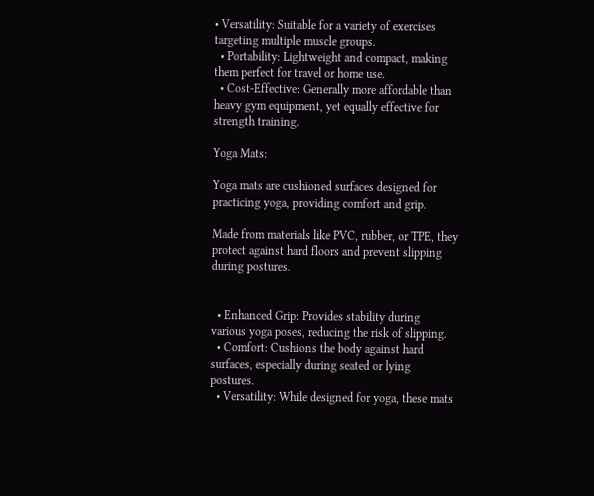• Versatility: Suitable for a variety of exercises targeting multiple muscle groups.
  • Portability: Lightweight and compact, making them perfect for travel or home use.
  • Cost-Effective: Generally more affordable than heavy gym equipment, yet equally effective for strength training.

Yoga Mats:

Yoga mats are cushioned surfaces designed for practicing yoga, providing comfort and grip.

Made from materials like PVC, rubber, or TPE, they protect against hard floors and prevent slipping during postures.


  • Enhanced Grip: Provides stability during various yoga poses, reducing the risk of slipping.
  • Comfort: Cushions the body against hard surfaces, especially during seated or lying postures.
  • Versatility: While designed for yoga, these mats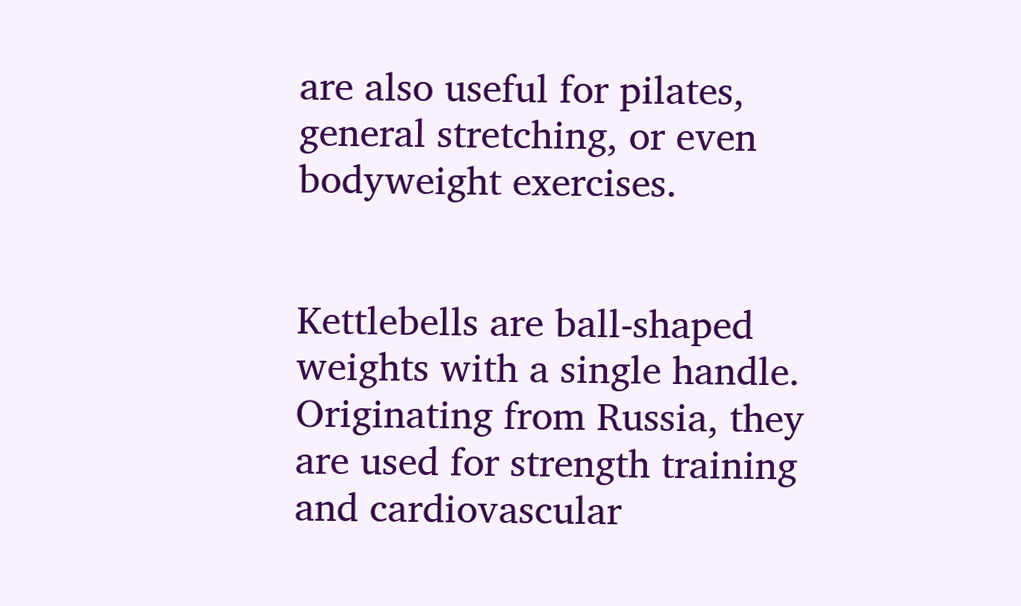are also useful for pilates, general stretching, or even bodyweight exercises.


Kettlebells are ball-shaped weights with a single handle. Originating from Russia, they are used for strength training and cardiovascular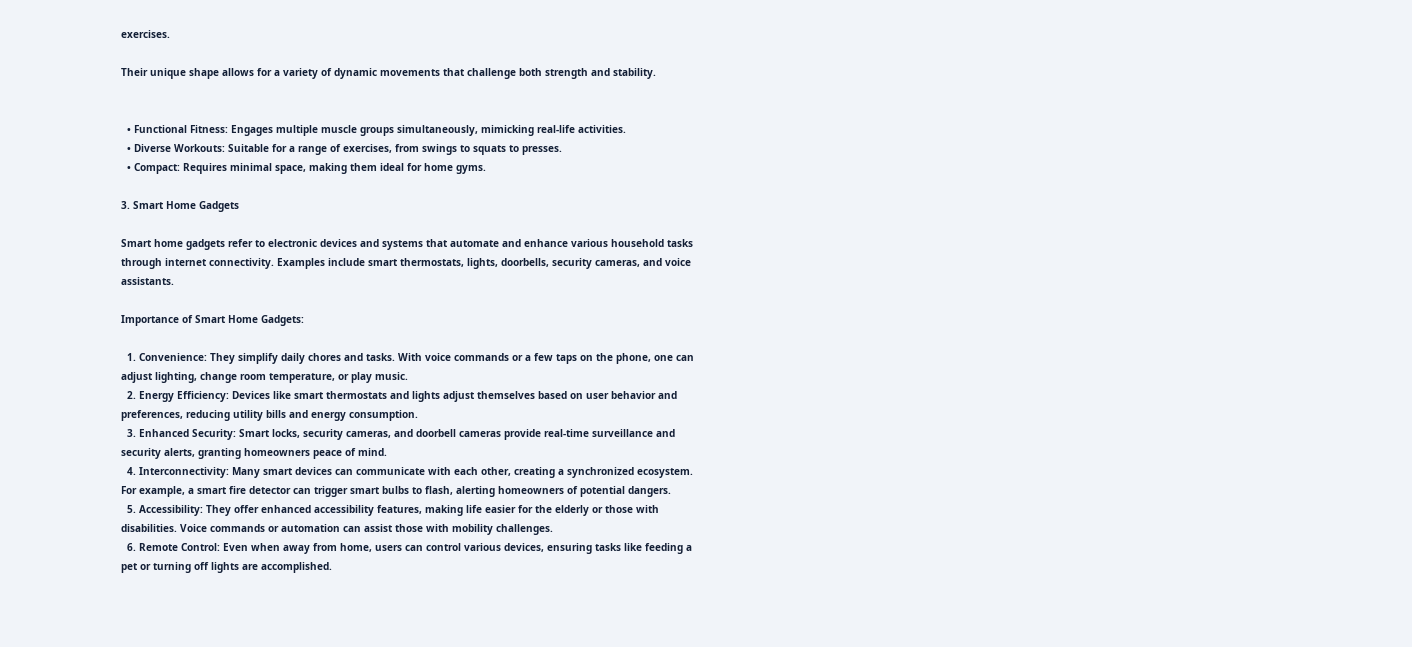exercises.

Their unique shape allows for a variety of dynamic movements that challenge both strength and stability.


  • Functional Fitness: Engages multiple muscle groups simultaneously, mimicking real-life activities.
  • Diverse Workouts: Suitable for a range of exercises, from swings to squats to presses.
  • Compact: Requires minimal space, making them ideal for home gyms.

3. Smart Home Gadgets

Smart home gadgets refer to electronic devices and systems that automate and enhance various household tasks through internet connectivity. Examples include smart thermostats, lights, doorbells, security cameras, and voice assistants.

Importance of Smart Home Gadgets:

  1. Convenience: They simplify daily chores and tasks. With voice commands or a few taps on the phone, one can adjust lighting, change room temperature, or play music.
  2. Energy Efficiency: Devices like smart thermostats and lights adjust themselves based on user behavior and preferences, reducing utility bills and energy consumption.
  3. Enhanced Security: Smart locks, security cameras, and doorbell cameras provide real-time surveillance and security alerts, granting homeowners peace of mind.
  4. Interconnectivity: Many smart devices can communicate with each other, creating a synchronized ecosystem. For example, a smart fire detector can trigger smart bulbs to flash, alerting homeowners of potential dangers.
  5. Accessibility: They offer enhanced accessibility features, making life easier for the elderly or those with disabilities. Voice commands or automation can assist those with mobility challenges.
  6. Remote Control: Even when away from home, users can control various devices, ensuring tasks like feeding a pet or turning off lights are accomplished.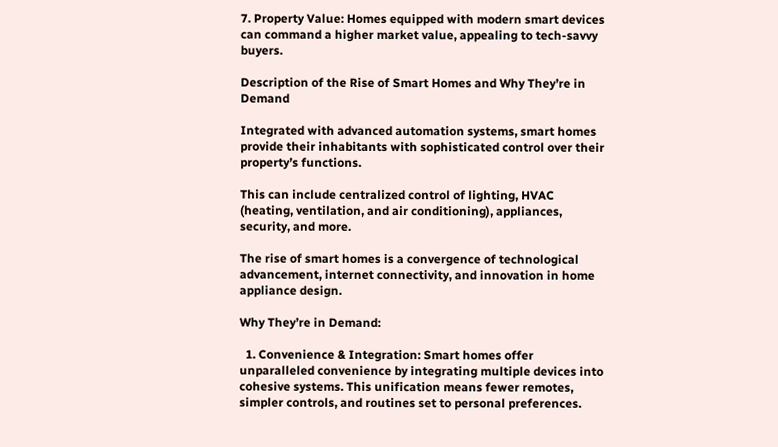7. Property Value: Homes equipped with modern smart devices can command a higher market value, appealing to tech-savvy buyers.

Description of the Rise of Smart Homes and Why They’re in Demand

Integrated with advanced automation systems, smart homes provide their inhabitants with sophisticated control over their property’s functions.

This can include centralized control of lighting, HVAC (heating, ventilation, and air conditioning), appliances, security, and more.

The rise of smart homes is a convergence of technological advancement, internet connectivity, and innovation in home appliance design.

Why They’re in Demand:

  1. Convenience & Integration: Smart homes offer unparalleled convenience by integrating multiple devices into cohesive systems. This unification means fewer remotes, simpler controls, and routines set to personal preferences.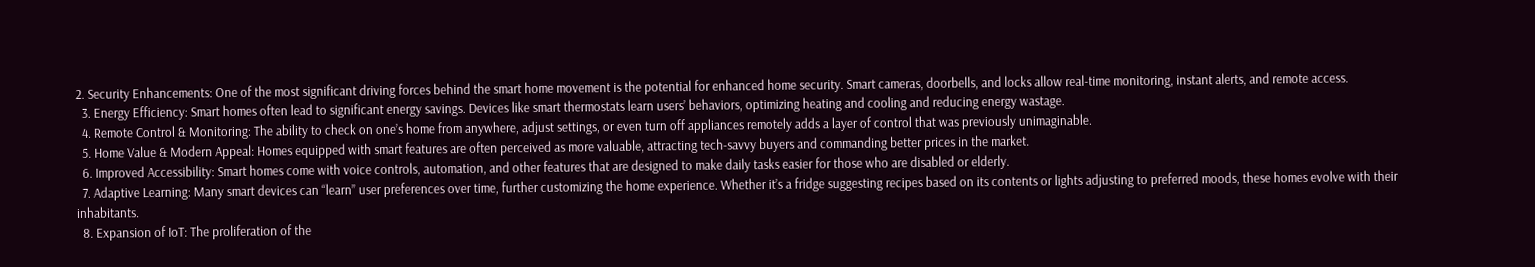2. Security Enhancements: One of the most significant driving forces behind the smart home movement is the potential for enhanced home security. Smart cameras, doorbells, and locks allow real-time monitoring, instant alerts, and remote access.
  3. Energy Efficiency: Smart homes often lead to significant energy savings. Devices like smart thermostats learn users’ behaviors, optimizing heating and cooling and reducing energy wastage.
  4. Remote Control & Monitoring: The ability to check on one’s home from anywhere, adjust settings, or even turn off appliances remotely adds a layer of control that was previously unimaginable.
  5. Home Value & Modern Appeal: Homes equipped with smart features are often perceived as more valuable, attracting tech-savvy buyers and commanding better prices in the market.
  6. Improved Accessibility: Smart homes come with voice controls, automation, and other features that are designed to make daily tasks easier for those who are disabled or elderly.
  7. Adaptive Learning: Many smart devices can “learn” user preferences over time, further customizing the home experience. Whether it’s a fridge suggesting recipes based on its contents or lights adjusting to preferred moods, these homes evolve with their inhabitants.
  8. Expansion of IoT: The proliferation of the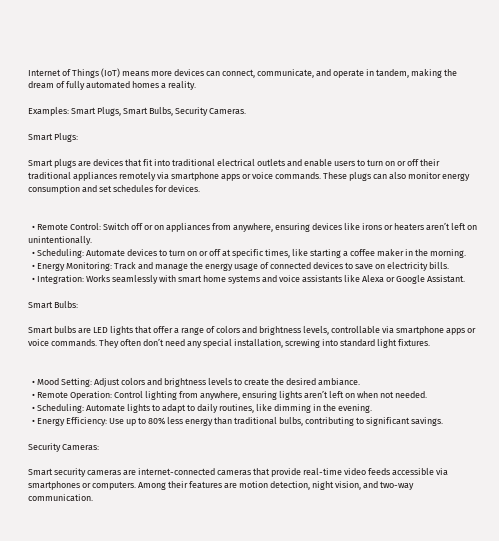Internet of Things (IoT) means more devices can connect, communicate, and operate in tandem, making the dream of fully automated homes a reality.

Examples: Smart Plugs, Smart Bulbs, Security Cameras.

Smart Plugs:

Smart plugs are devices that fit into traditional electrical outlets and enable users to turn on or off their traditional appliances remotely via smartphone apps or voice commands. These plugs can also monitor energy consumption and set schedules for devices.


  • Remote Control: Switch off or on appliances from anywhere, ensuring devices like irons or heaters aren’t left on unintentionally.
  • Scheduling: Automate devices to turn on or off at specific times, like starting a coffee maker in the morning.
  • Energy Monitoring: Track and manage the energy usage of connected devices to save on electricity bills.
  • Integration: Works seamlessly with smart home systems and voice assistants like Alexa or Google Assistant.

Smart Bulbs:

Smart bulbs are LED lights that offer a range of colors and brightness levels, controllable via smartphone apps or voice commands. They often don’t need any special installation, screwing into standard light fixtures.


  • Mood Setting: Adjust colors and brightness levels to create the desired ambiance.
  • Remote Operation: Control lighting from anywhere, ensuring lights aren’t left on when not needed.
  • Scheduling: Automate lights to adapt to daily routines, like dimming in the evening.
  • Energy Efficiency: Use up to 80% less energy than traditional bulbs, contributing to significant savings.

Security Cameras:

Smart security cameras are internet-connected cameras that provide real-time video feeds accessible via smartphones or computers. Among their features are motion detection, night vision, and two-way communication.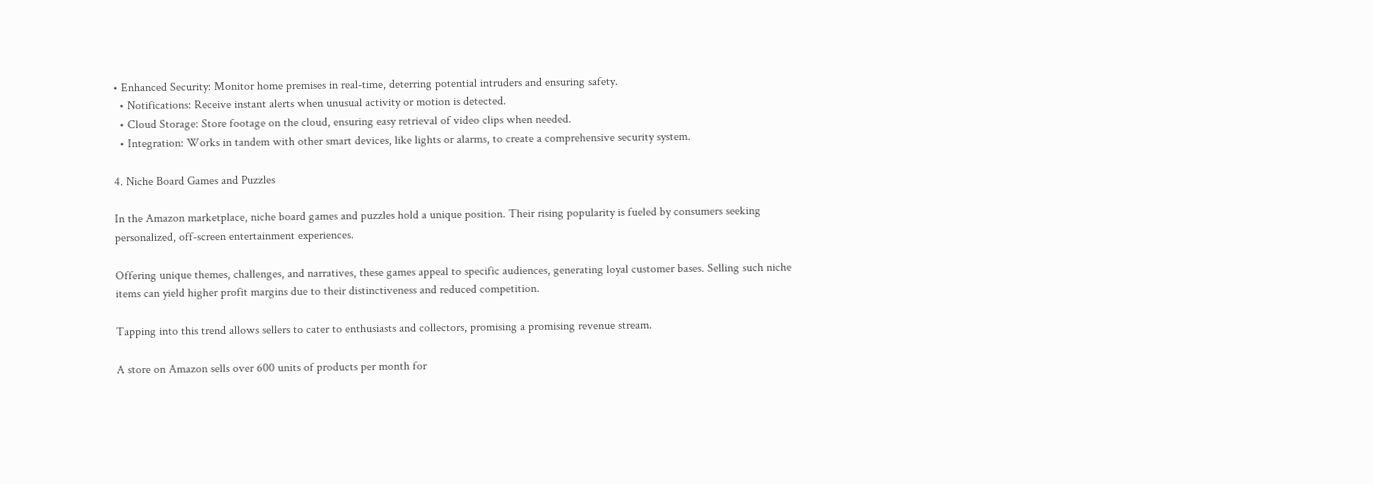• Enhanced Security: Monitor home premises in real-time, deterring potential intruders and ensuring safety.
  • Notifications: Receive instant alerts when unusual activity or motion is detected.
  • Cloud Storage: Store footage on the cloud, ensuring easy retrieval of video clips when needed.
  • Integration: Works in tandem with other smart devices, like lights or alarms, to create a comprehensive security system.

4. Niche Board Games and Puzzles

In the Amazon marketplace, niche board games and puzzles hold a unique position. Their rising popularity is fueled by consumers seeking personalized, off-screen entertainment experiences.

Offering unique themes, challenges, and narratives, these games appeal to specific audiences, generating loyal customer bases. Selling such niche items can yield higher profit margins due to their distinctiveness and reduced competition.

Tapping into this trend allows sellers to cater to enthusiasts and collectors, promising a promising revenue stream.

A store on Amazon sells over 600 units of products per month for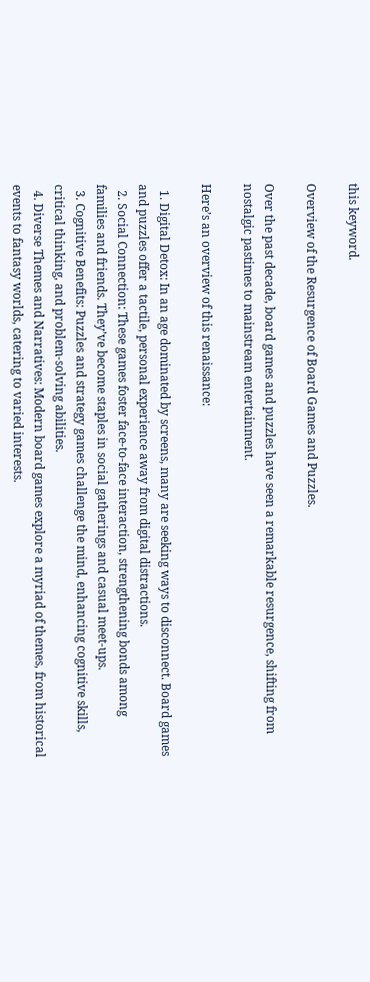this keyword.

Overview of the Resurgence of Board Games and Puzzles.

Over the past decade, board games and puzzles have seen a remarkable resurgence, shifting from nostalgic pastimes to mainstream entertainment.

Here’s an overview of this renaissance:

  1. Digital Detox: In an age dominated by screens, many are seeking ways to disconnect. Board games and puzzles offer a tactile, personal experience away from digital distractions.
  2. Social Connection: These games foster face-to-face interaction, strengthening bonds among families and friends. They’ve become staples in social gatherings and casual meet-ups.
  3. Cognitive Benefits: Puzzles and strategy games challenge the mind, enhancing cognitive skills, critical thinking, and problem-solving abilities.
  4. Diverse Themes and Narratives: Modern board games explore a myriad of themes, from historical events to fantasy worlds, catering to varied interests.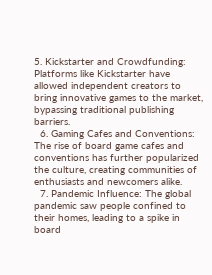5. Kickstarter and Crowdfunding: Platforms like Kickstarter have allowed independent creators to bring innovative games to the market, bypassing traditional publishing barriers.
  6. Gaming Cafes and Conventions: The rise of board game cafes and conventions has further popularized the culture, creating communities of enthusiasts and newcomers alike.
  7. Pandemic Influence: The global pandemic saw people confined to their homes, leading to a spike in board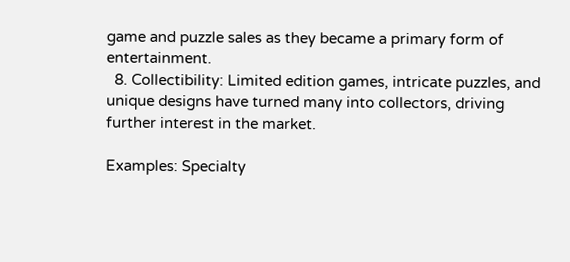game and puzzle sales as they became a primary form of entertainment.
  8. Collectibility: Limited edition games, intricate puzzles, and unique designs have turned many into collectors, driving further interest in the market.

Examples: Specialty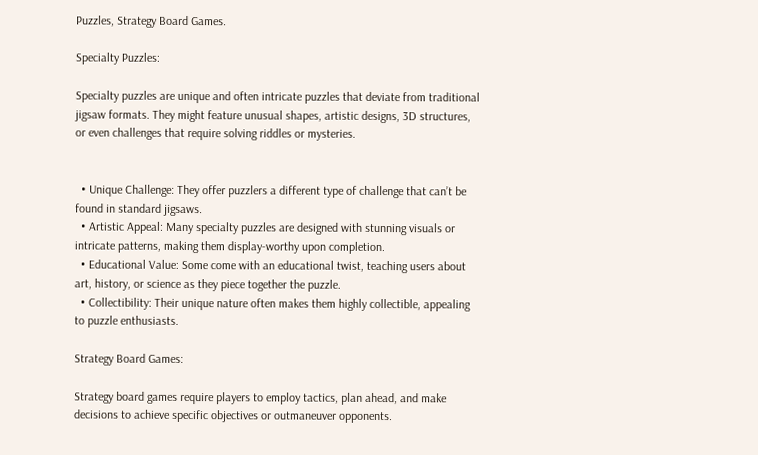Puzzles, Strategy Board Games.

Specialty Puzzles:

Specialty puzzles are unique and often intricate puzzles that deviate from traditional jigsaw formats. They might feature unusual shapes, artistic designs, 3D structures, or even challenges that require solving riddles or mysteries.


  • Unique Challenge: They offer puzzlers a different type of challenge that can’t be found in standard jigsaws.
  • Artistic Appeal: Many specialty puzzles are designed with stunning visuals or intricate patterns, making them display-worthy upon completion.
  • Educational Value: Some come with an educational twist, teaching users about art, history, or science as they piece together the puzzle.
  • Collectibility: Their unique nature often makes them highly collectible, appealing to puzzle enthusiasts.

Strategy Board Games:

Strategy board games require players to employ tactics, plan ahead, and make decisions to achieve specific objectives or outmaneuver opponents.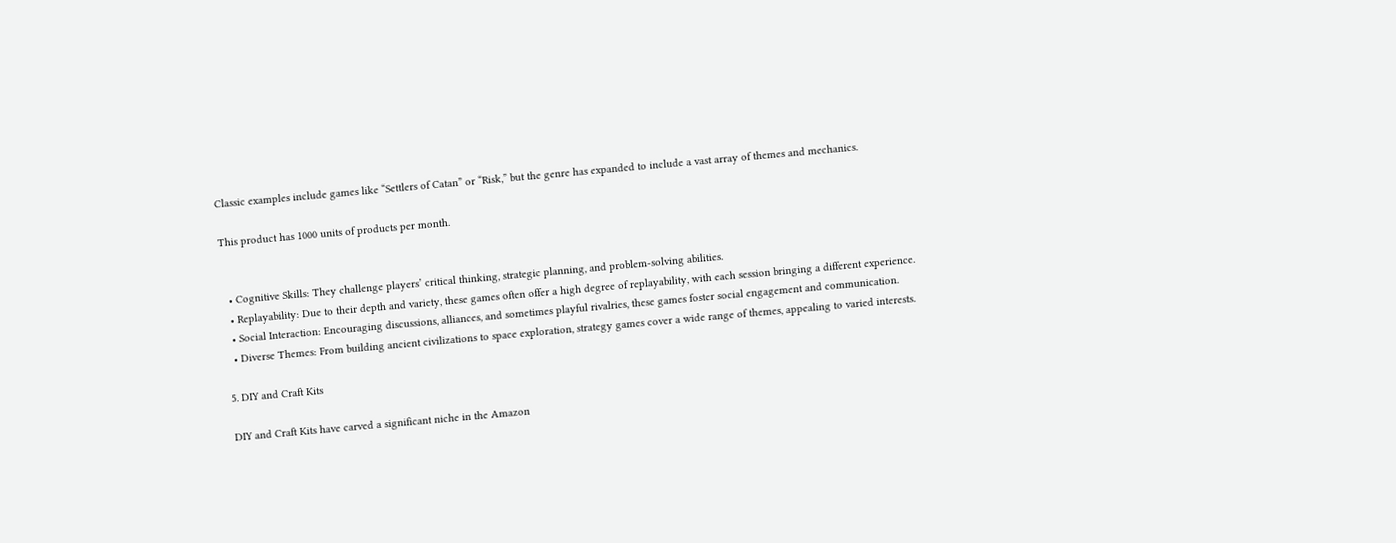Classic examples include games like “Settlers of Catan” or “Risk,” but the genre has expanded to include a vast array of themes and mechanics.

This product has 1000 units of products per month.


  • Cognitive Skills: They challenge players’ critical thinking, strategic planning, and problem-solving abilities.
  • Replayability: Due to their depth and variety, these games often offer a high degree of replayability, with each session bringing a different experience.
  • Social Interaction: Encouraging discussions, alliances, and sometimes playful rivalries, these games foster social engagement and communication.
  • Diverse Themes: From building ancient civilizations to space exploration, strategy games cover a wide range of themes, appealing to varied interests.

5. DIY and Craft Kits

DIY and Craft Kits have carved a significant niche in the Amazon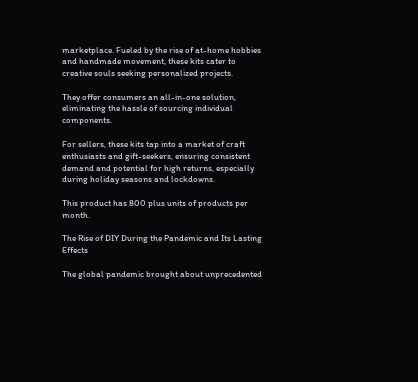marketplace. Fueled by the rise of at-home hobbies and handmade movement, these kits cater to creative souls seeking personalized projects.

They offer consumers an all-in-one solution, eliminating the hassle of sourcing individual components.

For sellers, these kits tap into a market of craft enthusiasts and gift-seekers, ensuring consistent demand and potential for high returns, especially during holiday seasons and lockdowns.

This product has 800 plus units of products per month.

The Rise of DIY During the Pandemic and Its Lasting Effects

The global pandemic brought about unprecedented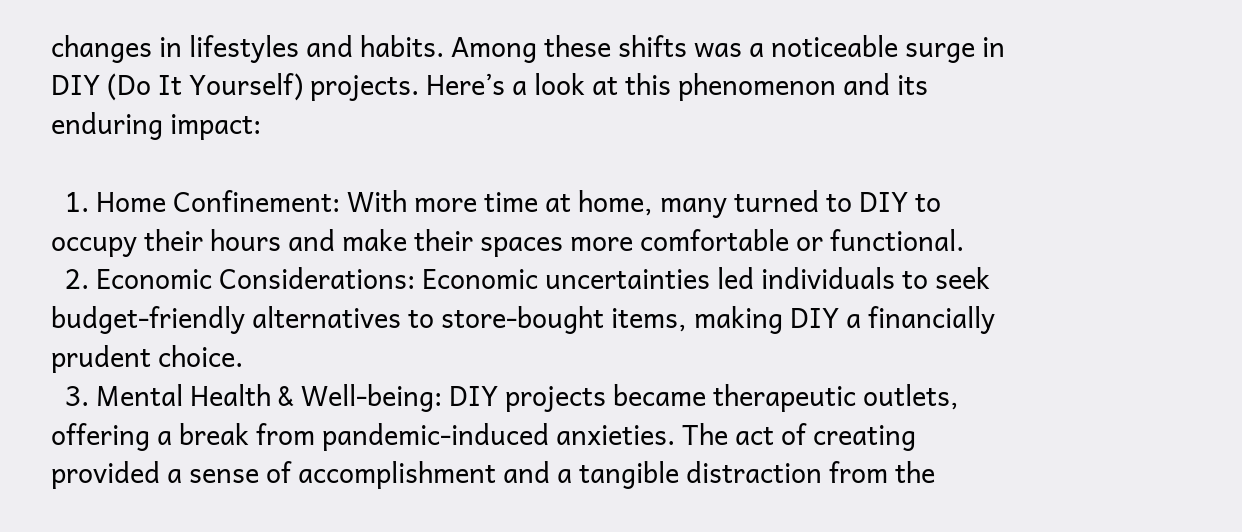changes in lifestyles and habits. Among these shifts was a noticeable surge in DIY (Do It Yourself) projects. Here’s a look at this phenomenon and its enduring impact:

  1. Home Confinement: With more time at home, many turned to DIY to occupy their hours and make their spaces more comfortable or functional.
  2. Economic Considerations: Economic uncertainties led individuals to seek budget-friendly alternatives to store-bought items, making DIY a financially prudent choice.
  3. Mental Health & Well-being: DIY projects became therapeutic outlets, offering a break from pandemic-induced anxieties. The act of creating provided a sense of accomplishment and a tangible distraction from the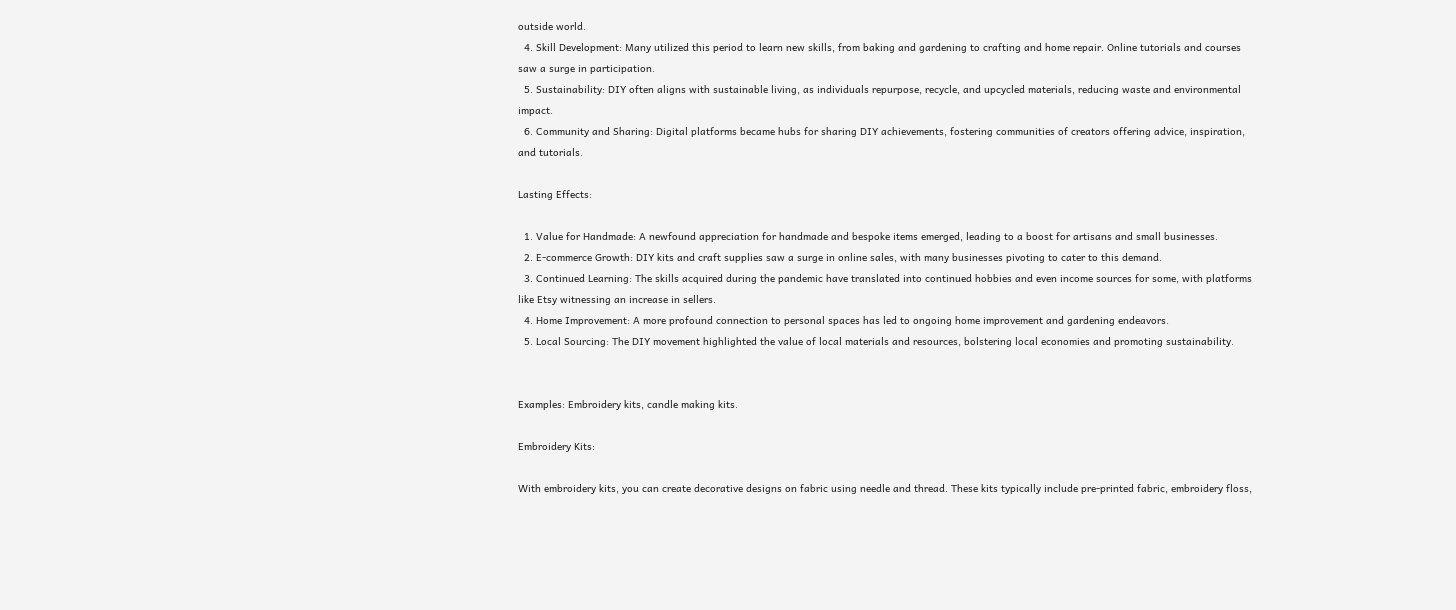outside world.
  4. Skill Development: Many utilized this period to learn new skills, from baking and gardening to crafting and home repair. Online tutorials and courses saw a surge in participation.
  5. Sustainability: DIY often aligns with sustainable living, as individuals repurpose, recycle, and upcycled materials, reducing waste and environmental impact.
  6. Community and Sharing: Digital platforms became hubs for sharing DIY achievements, fostering communities of creators offering advice, inspiration, and tutorials.

Lasting Effects:

  1. Value for Handmade: A newfound appreciation for handmade and bespoke items emerged, leading to a boost for artisans and small businesses.
  2. E-commerce Growth: DIY kits and craft supplies saw a surge in online sales, with many businesses pivoting to cater to this demand.
  3. Continued Learning: The skills acquired during the pandemic have translated into continued hobbies and even income sources for some, with platforms like Etsy witnessing an increase in sellers.
  4. Home Improvement: A more profound connection to personal spaces has led to ongoing home improvement and gardening endeavors.
  5. Local Sourcing: The DIY movement highlighted the value of local materials and resources, bolstering local economies and promoting sustainability.


Examples: Embroidery kits, candle making kits.

Embroidery Kits:

With embroidery kits, you can create decorative designs on fabric using needle and thread. These kits typically include pre-printed fabric, embroidery floss,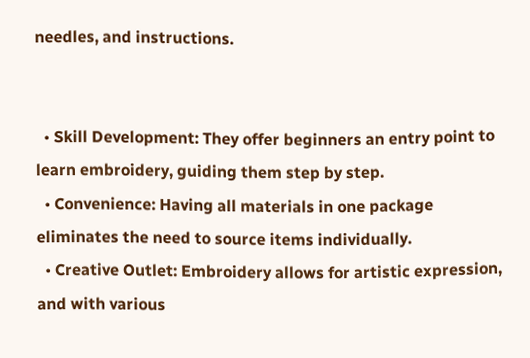needles, and instructions.


  • Skill Development: They offer beginners an entry point to learn embroidery, guiding them step by step.
  • Convenience: Having all materials in one package eliminates the need to source items individually.
  • Creative Outlet: Embroidery allows for artistic expression, and with various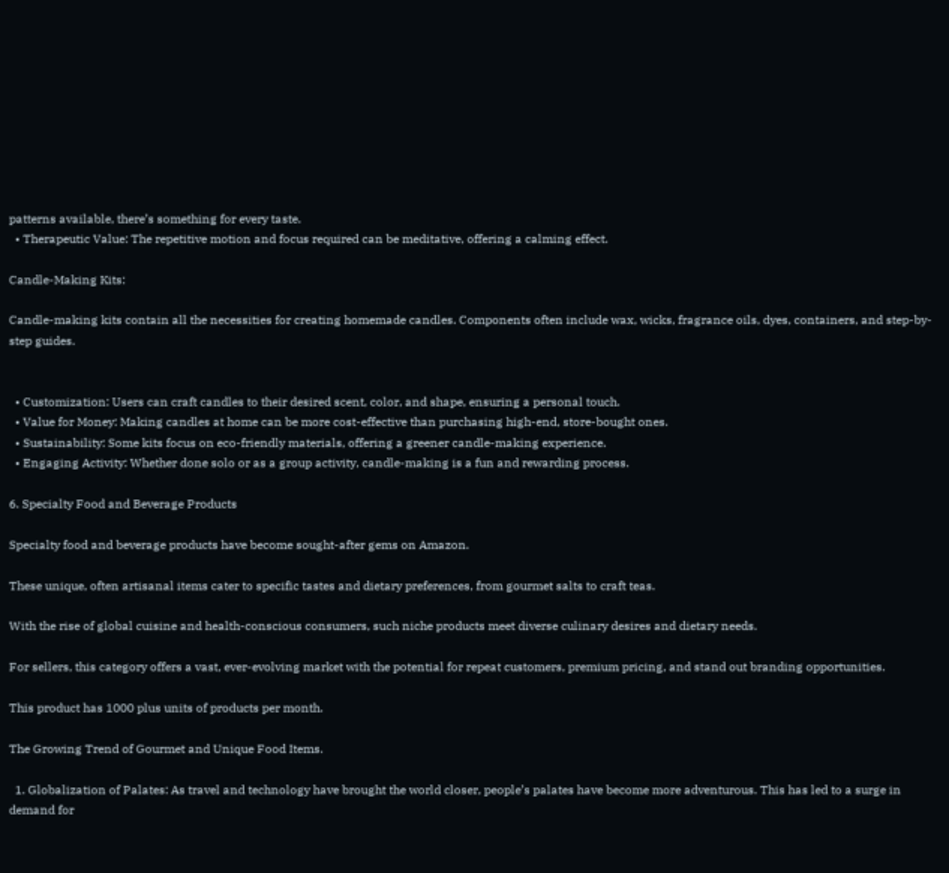patterns available, there’s something for every taste.
  • Therapeutic Value: The repetitive motion and focus required can be meditative, offering a calming effect.

Candle-Making Kits:

Candle-making kits contain all the necessities for creating homemade candles. Components often include wax, wicks, fragrance oils, dyes, containers, and step-by-step guides.


  • Customization: Users can craft candles to their desired scent, color, and shape, ensuring a personal touch.
  • Value for Money: Making candles at home can be more cost-effective than purchasing high-end, store-bought ones.
  • Sustainability: Some kits focus on eco-friendly materials, offering a greener candle-making experience.
  • Engaging Activity: Whether done solo or as a group activity, candle-making is a fun and rewarding process.

6. Specialty Food and Beverage Products

Specialty food and beverage products have become sought-after gems on Amazon.

These unique, often artisanal items cater to specific tastes and dietary preferences, from gourmet salts to craft teas.

With the rise of global cuisine and health-conscious consumers, such niche products meet diverse culinary desires and dietary needs.

For sellers, this category offers a vast, ever-evolving market with the potential for repeat customers, premium pricing, and stand out branding opportunities.

This product has 1000 plus units of products per month.

The Growing Trend of Gourmet and Unique Food Items.

  1. Globalization of Palates: As travel and technology have brought the world closer, people’s palates have become more adventurous. This has led to a surge in demand for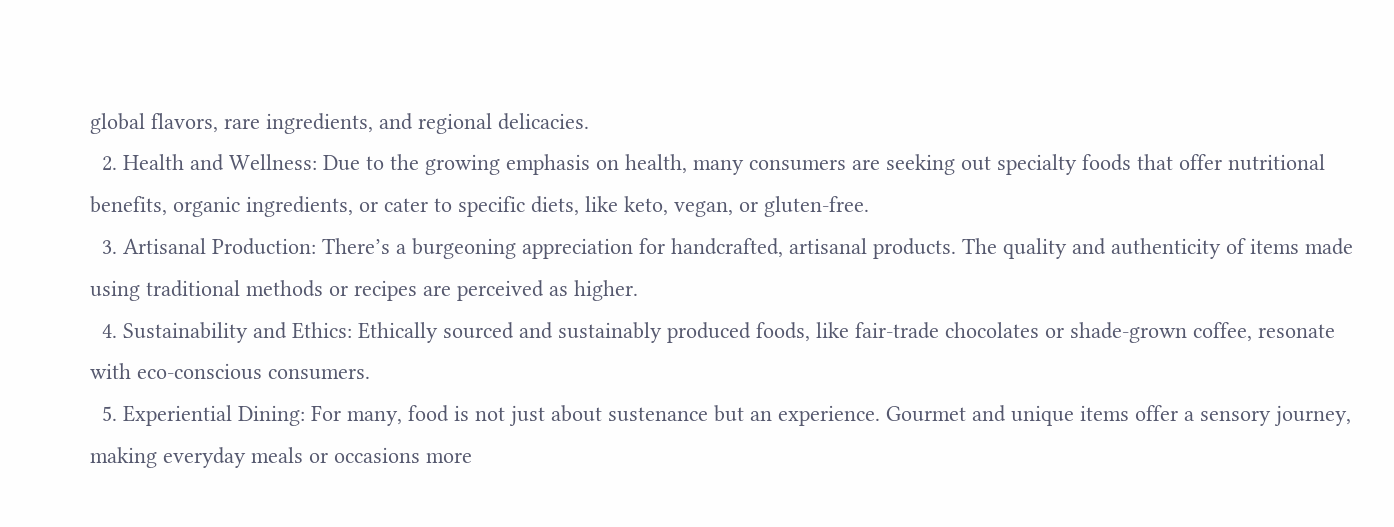global flavors, rare ingredients, and regional delicacies.
  2. Health and Wellness: Due to the growing emphasis on health, many consumers are seeking out specialty foods that offer nutritional benefits, organic ingredients, or cater to specific diets, like keto, vegan, or gluten-free.
  3. Artisanal Production: There’s a burgeoning appreciation for handcrafted, artisanal products. The quality and authenticity of items made using traditional methods or recipes are perceived as higher.
  4. Sustainability and Ethics: Ethically sourced and sustainably produced foods, like fair-trade chocolates or shade-grown coffee, resonate with eco-conscious consumers.
  5. Experiential Dining: For many, food is not just about sustenance but an experience. Gourmet and unique items offer a sensory journey, making everyday meals or occasions more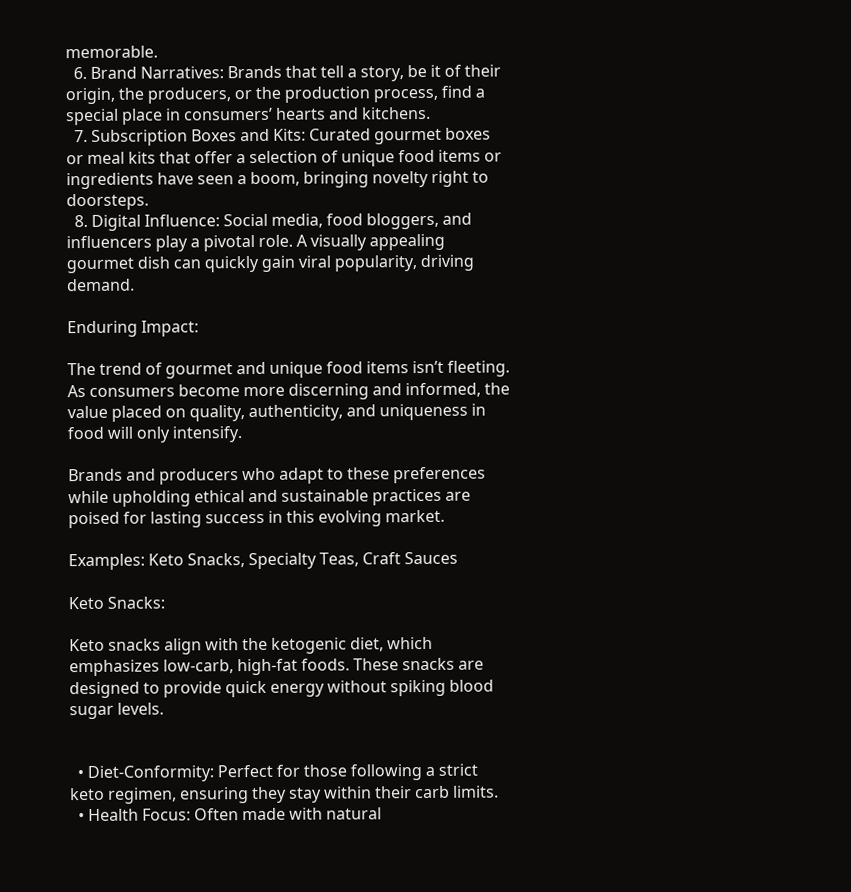memorable.
  6. Brand Narratives: Brands that tell a story, be it of their origin, the producers, or the production process, find a special place in consumers’ hearts and kitchens.
  7. Subscription Boxes and Kits: Curated gourmet boxes or meal kits that offer a selection of unique food items or ingredients have seen a boom, bringing novelty right to doorsteps.
  8. Digital Influence: Social media, food bloggers, and influencers play a pivotal role. A visually appealing gourmet dish can quickly gain viral popularity, driving demand.

Enduring Impact:

The trend of gourmet and unique food items isn’t fleeting. As consumers become more discerning and informed, the value placed on quality, authenticity, and uniqueness in food will only intensify.

Brands and producers who adapt to these preferences while upholding ethical and sustainable practices are poised for lasting success in this evolving market.

Examples: Keto Snacks, Specialty Teas, Craft Sauces

Keto Snacks:

Keto snacks align with the ketogenic diet, which emphasizes low-carb, high-fat foods. These snacks are designed to provide quick energy without spiking blood sugar levels.


  • Diet-Conformity: Perfect for those following a strict keto regimen, ensuring they stay within their carb limits.
  • Health Focus: Often made with natural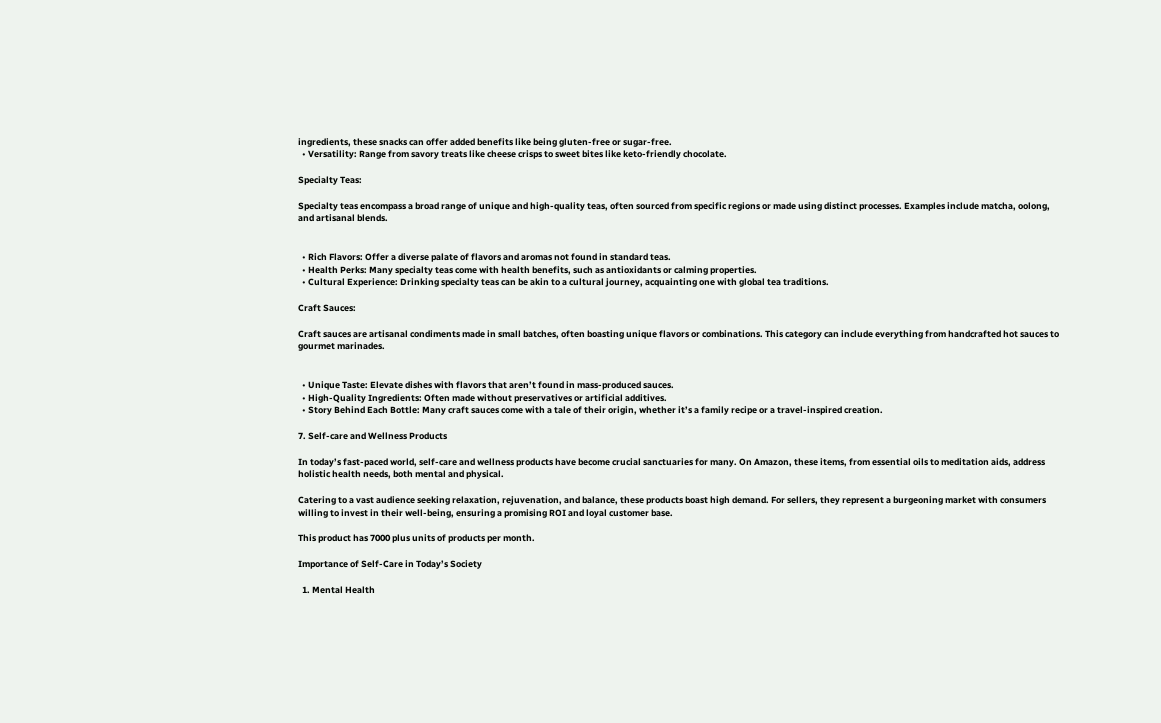ingredients, these snacks can offer added benefits like being gluten-free or sugar-free.
  • Versatility: Range from savory treats like cheese crisps to sweet bites like keto-friendly chocolate.

Specialty Teas:

Specialty teas encompass a broad range of unique and high-quality teas, often sourced from specific regions or made using distinct processes. Examples include matcha, oolong, and artisanal blends.


  • Rich Flavors: Offer a diverse palate of flavors and aromas not found in standard teas.
  • Health Perks: Many specialty teas come with health benefits, such as antioxidants or calming properties.
  • Cultural Experience: Drinking specialty teas can be akin to a cultural journey, acquainting one with global tea traditions.

Craft Sauces:

Craft sauces are artisanal condiments made in small batches, often boasting unique flavors or combinations. This category can include everything from handcrafted hot sauces to gourmet marinades.


  • Unique Taste: Elevate dishes with flavors that aren’t found in mass-produced sauces.
  • High-Quality Ingredients: Often made without preservatives or artificial additives.
  • Story Behind Each Bottle: Many craft sauces come with a tale of their origin, whether it’s a family recipe or a travel-inspired creation.

7. Self-care and Wellness Products

In today’s fast-paced world, self-care and wellness products have become crucial sanctuaries for many. On Amazon, these items, from essential oils to meditation aids, address holistic health needs, both mental and physical.

Catering to a vast audience seeking relaxation, rejuvenation, and balance, these products boast high demand. For sellers, they represent a burgeoning market with consumers willing to invest in their well-being, ensuring a promising ROI and loyal customer base.

This product has 7000 plus units of products per month.

Importance of Self-Care in Today’s Society

  1. Mental Health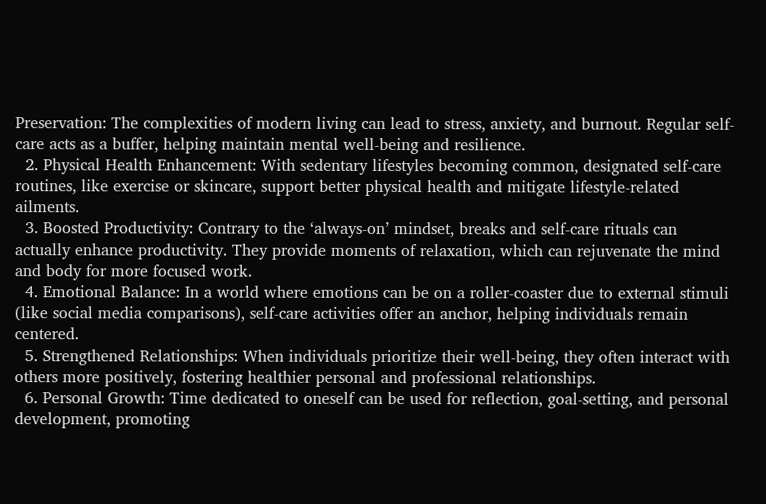Preservation: The complexities of modern living can lead to stress, anxiety, and burnout. Regular self-care acts as a buffer, helping maintain mental well-being and resilience.
  2. Physical Health Enhancement: With sedentary lifestyles becoming common, designated self-care routines, like exercise or skincare, support better physical health and mitigate lifestyle-related ailments.
  3. Boosted Productivity: Contrary to the ‘always-on’ mindset, breaks and self-care rituals can actually enhance productivity. They provide moments of relaxation, which can rejuvenate the mind and body for more focused work.
  4. Emotional Balance: In a world where emotions can be on a roller-coaster due to external stimuli (like social media comparisons), self-care activities offer an anchor, helping individuals remain centered.
  5. Strengthened Relationships: When individuals prioritize their well-being, they often interact with others more positively, fostering healthier personal and professional relationships.
  6. Personal Growth: Time dedicated to oneself can be used for reflection, goal-setting, and personal development, promoting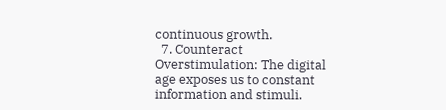continuous growth.
  7. Counteract Overstimulation: The digital age exposes us to constant information and stimuli.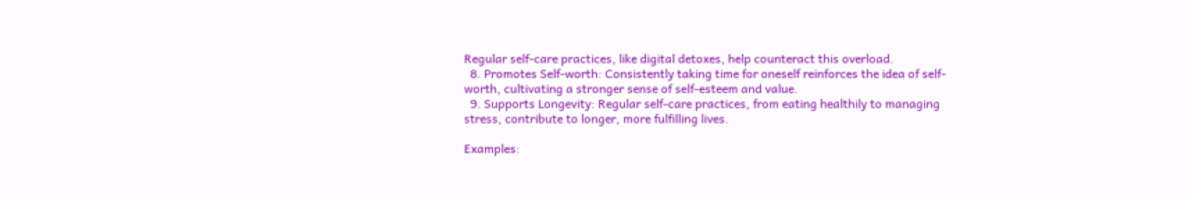Regular self-care practices, like digital detoxes, help counteract this overload.
  8. Promotes Self-worth: Consistently taking time for oneself reinforces the idea of self-worth, cultivating a stronger sense of self-esteem and value.
  9. Supports Longevity: Regular self-care practices, from eating healthily to managing stress, contribute to longer, more fulfilling lives.

Examples: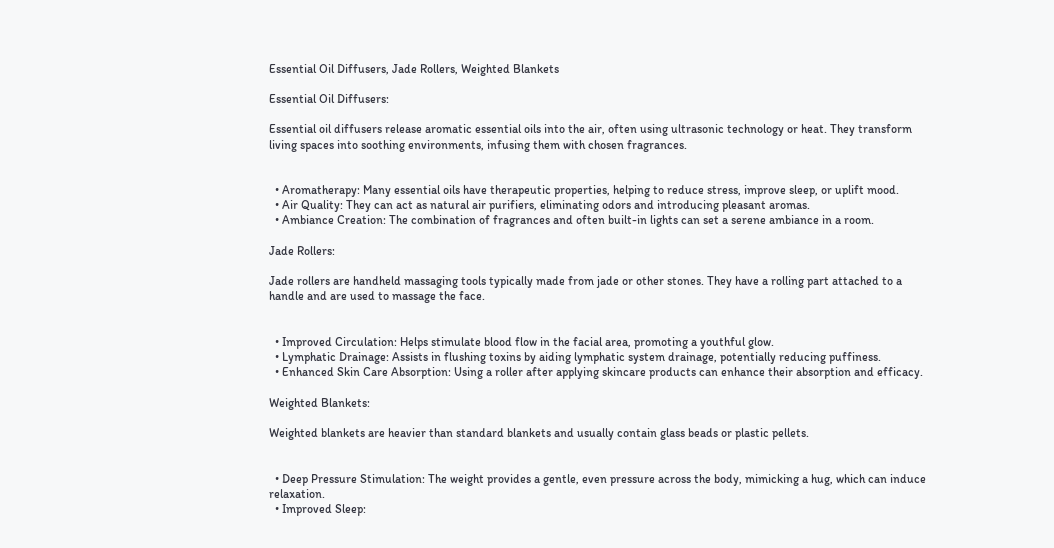Essential Oil Diffusers, Jade Rollers, Weighted Blankets

Essential Oil Diffusers:

Essential oil diffusers release aromatic essential oils into the air, often using ultrasonic technology or heat. They transform living spaces into soothing environments, infusing them with chosen fragrances.


  • Aromatherapy: Many essential oils have therapeutic properties, helping to reduce stress, improve sleep, or uplift mood.
  • Air Quality: They can act as natural air purifiers, eliminating odors and introducing pleasant aromas.
  • Ambiance Creation: The combination of fragrances and often built-in lights can set a serene ambiance in a room.

Jade Rollers:

Jade rollers are handheld massaging tools typically made from jade or other stones. They have a rolling part attached to a handle and are used to massage the face.


  • Improved Circulation: Helps stimulate blood flow in the facial area, promoting a youthful glow.
  • Lymphatic Drainage: Assists in flushing toxins by aiding lymphatic system drainage, potentially reducing puffiness.
  • Enhanced Skin Care Absorption: Using a roller after applying skincare products can enhance their absorption and efficacy.

Weighted Blankets:

Weighted blankets are heavier than standard blankets and usually contain glass beads or plastic pellets.


  • Deep Pressure Stimulation: The weight provides a gentle, even pressure across the body, mimicking a hug, which can induce relaxation.
  • Improved Sleep: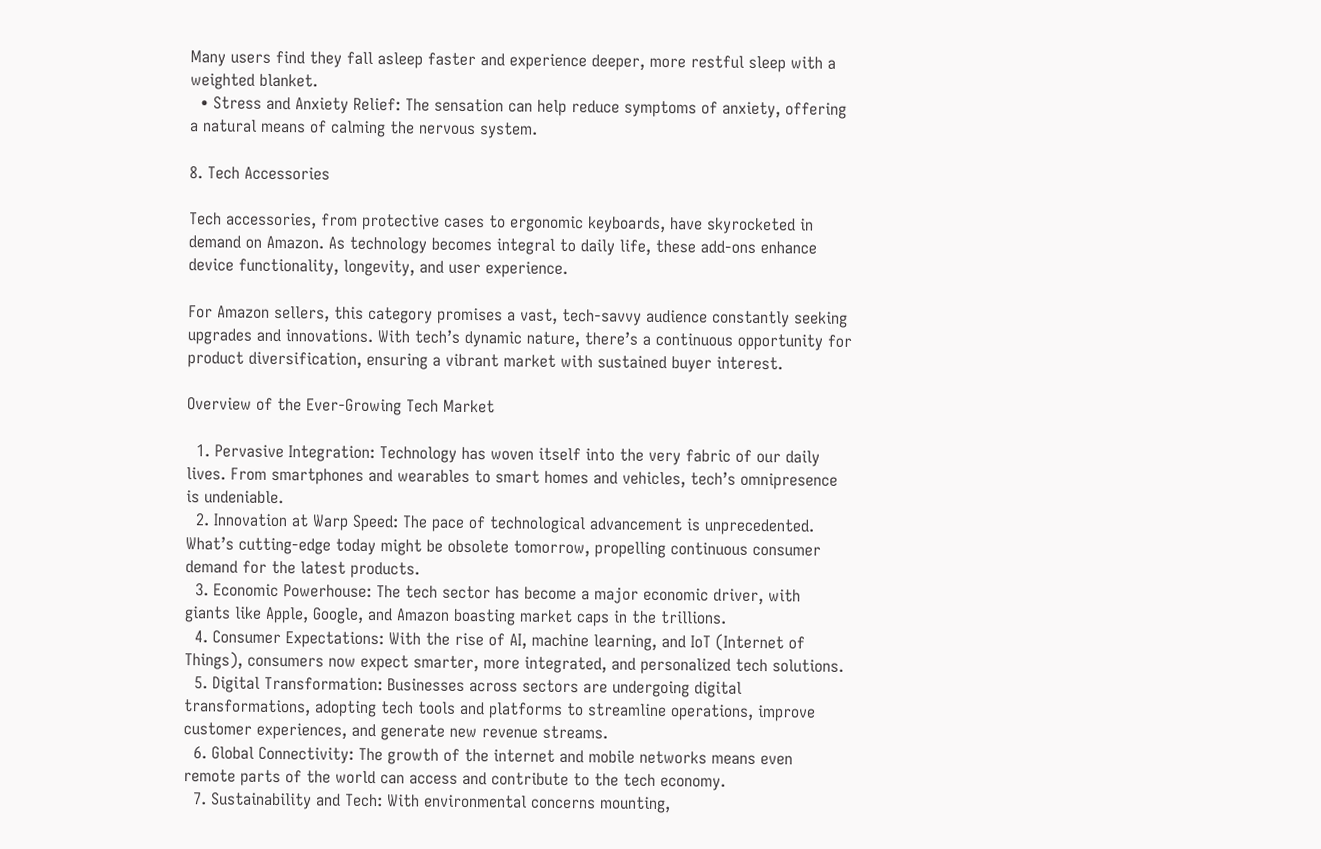Many users find they fall asleep faster and experience deeper, more restful sleep with a weighted blanket.
  • Stress and Anxiety Relief: The sensation can help reduce symptoms of anxiety, offering a natural means of calming the nervous system.

8. Tech Accessories

Tech accessories, from protective cases to ergonomic keyboards, have skyrocketed in demand on Amazon. As technology becomes integral to daily life, these add-ons enhance device functionality, longevity, and user experience.

For Amazon sellers, this category promises a vast, tech-savvy audience constantly seeking upgrades and innovations. With tech’s dynamic nature, there’s a continuous opportunity for product diversification, ensuring a vibrant market with sustained buyer interest.

Overview of the Ever-Growing Tech Market

  1. Pervasive Integration: Technology has woven itself into the very fabric of our daily lives. From smartphones and wearables to smart homes and vehicles, tech’s omnipresence is undeniable.
  2. Innovation at Warp Speed: The pace of technological advancement is unprecedented. What’s cutting-edge today might be obsolete tomorrow, propelling continuous consumer demand for the latest products.
  3. Economic Powerhouse: The tech sector has become a major economic driver, with giants like Apple, Google, and Amazon boasting market caps in the trillions.
  4. Consumer Expectations: With the rise of AI, machine learning, and IoT (Internet of Things), consumers now expect smarter, more integrated, and personalized tech solutions.
  5. Digital Transformation: Businesses across sectors are undergoing digital transformations, adopting tech tools and platforms to streamline operations, improve customer experiences, and generate new revenue streams.
  6. Global Connectivity: The growth of the internet and mobile networks means even remote parts of the world can access and contribute to the tech economy.
  7. Sustainability and Tech: With environmental concerns mounting,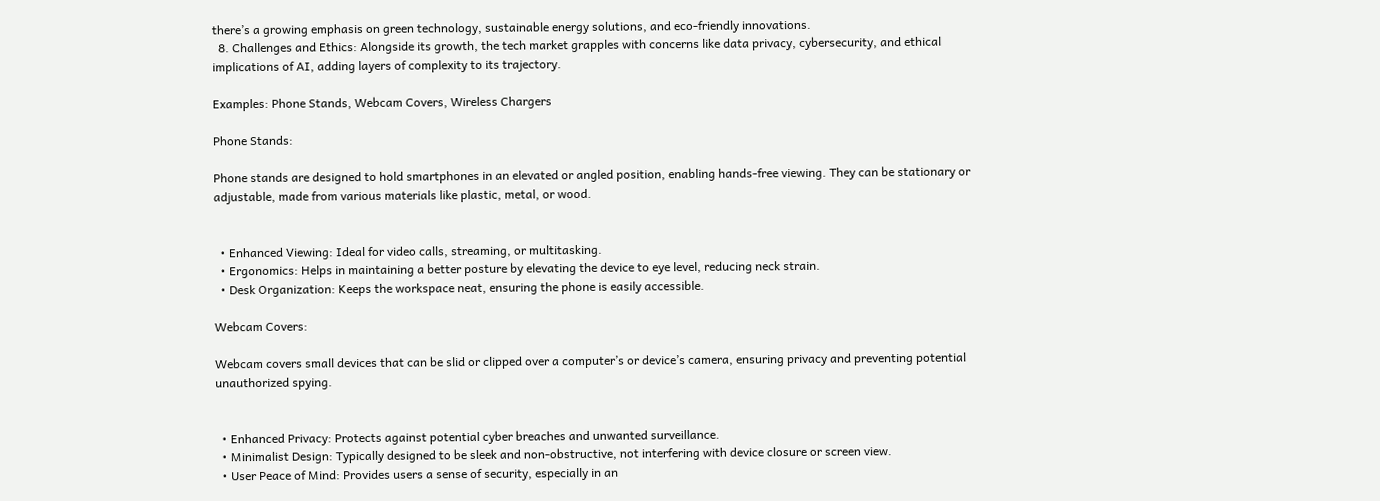there’s a growing emphasis on green technology, sustainable energy solutions, and eco-friendly innovations.
  8. Challenges and Ethics: Alongside its growth, the tech market grapples with concerns like data privacy, cybersecurity, and ethical implications of AI, adding layers of complexity to its trajectory.

Examples: Phone Stands, Webcam Covers, Wireless Chargers

Phone Stands:

Phone stands are designed to hold smartphones in an elevated or angled position, enabling hands-free viewing. They can be stationary or adjustable, made from various materials like plastic, metal, or wood.


  • Enhanced Viewing: Ideal for video calls, streaming, or multitasking.
  • Ergonomics: Helps in maintaining a better posture by elevating the device to eye level, reducing neck strain.
  • Desk Organization: Keeps the workspace neat, ensuring the phone is easily accessible.

Webcam Covers:

Webcam covers small devices that can be slid or clipped over a computer’s or device’s camera, ensuring privacy and preventing potential unauthorized spying.


  • Enhanced Privacy: Protects against potential cyber breaches and unwanted surveillance.
  • Minimalist Design: Typically designed to be sleek and non-obstructive, not interfering with device closure or screen view.
  • User Peace of Mind: Provides users a sense of security, especially in an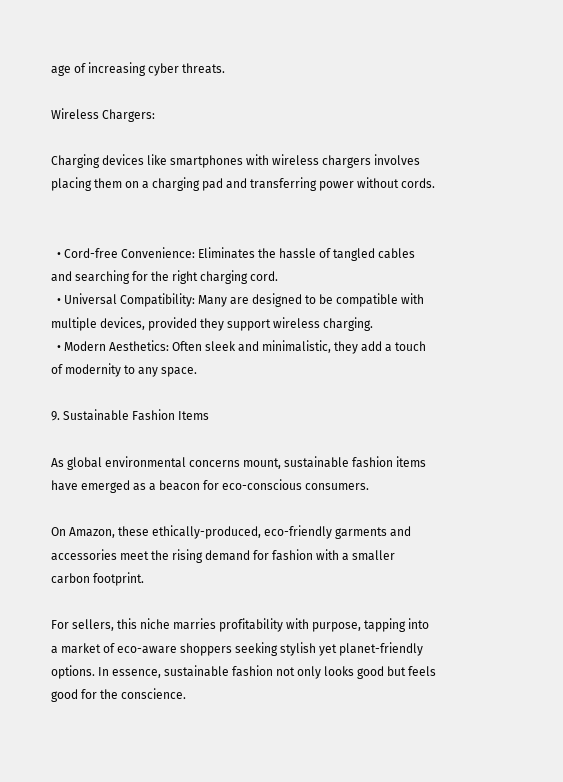age of increasing cyber threats.

Wireless Chargers:

Charging devices like smartphones with wireless chargers involves placing them on a charging pad and transferring power without cords.


  • Cord-free Convenience: Eliminates the hassle of tangled cables and searching for the right charging cord.
  • Universal Compatibility: Many are designed to be compatible with multiple devices, provided they support wireless charging.
  • Modern Aesthetics: Often sleek and minimalistic, they add a touch of modernity to any space.

9. Sustainable Fashion Items

As global environmental concerns mount, sustainable fashion items have emerged as a beacon for eco-conscious consumers.

On Amazon, these ethically-produced, eco-friendly garments and accessories meet the rising demand for fashion with a smaller carbon footprint.

For sellers, this niche marries profitability with purpose, tapping into a market of eco-aware shoppers seeking stylish yet planet-friendly options. In essence, sustainable fashion not only looks good but feels good for the conscience.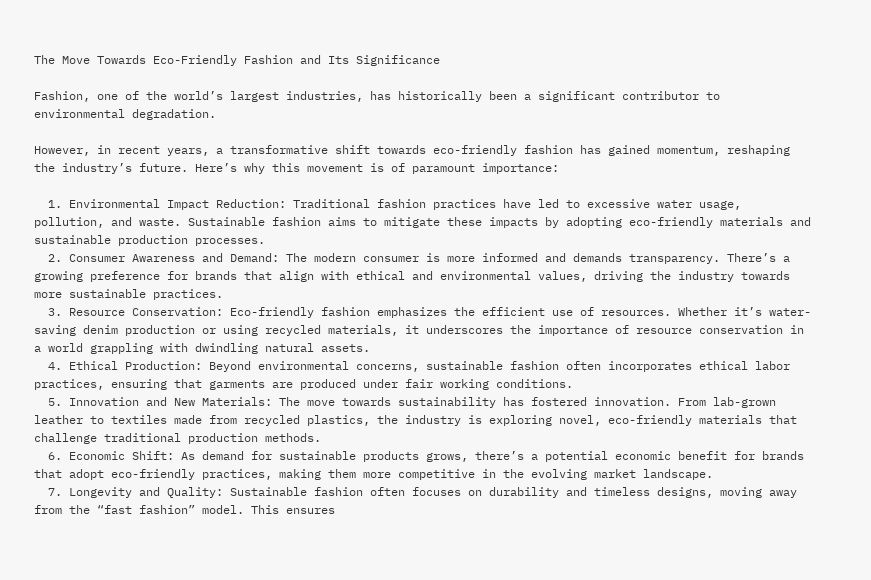The Move Towards Eco-Friendly Fashion and Its Significance

Fashion, one of the world’s largest industries, has historically been a significant contributor to environmental degradation.

However, in recent years, a transformative shift towards eco-friendly fashion has gained momentum, reshaping the industry’s future. Here’s why this movement is of paramount importance:

  1. Environmental Impact Reduction: Traditional fashion practices have led to excessive water usage, pollution, and waste. Sustainable fashion aims to mitigate these impacts by adopting eco-friendly materials and sustainable production processes.
  2. Consumer Awareness and Demand: The modern consumer is more informed and demands transparency. There’s a growing preference for brands that align with ethical and environmental values, driving the industry towards more sustainable practices.
  3. Resource Conservation: Eco-friendly fashion emphasizes the efficient use of resources. Whether it’s water-saving denim production or using recycled materials, it underscores the importance of resource conservation in a world grappling with dwindling natural assets.
  4. Ethical Production: Beyond environmental concerns, sustainable fashion often incorporates ethical labor practices, ensuring that garments are produced under fair working conditions.
  5. Innovation and New Materials: The move towards sustainability has fostered innovation. From lab-grown leather to textiles made from recycled plastics, the industry is exploring novel, eco-friendly materials that challenge traditional production methods.
  6. Economic Shift: As demand for sustainable products grows, there’s a potential economic benefit for brands that adopt eco-friendly practices, making them more competitive in the evolving market landscape.
  7. Longevity and Quality: Sustainable fashion often focuses on durability and timeless designs, moving away from the “fast fashion” model. This ensures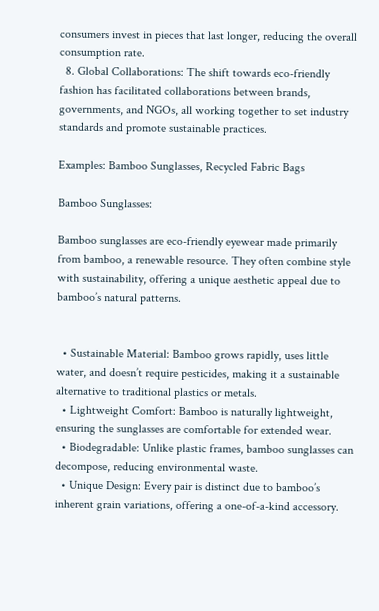consumers invest in pieces that last longer, reducing the overall consumption rate.
  8. Global Collaborations: The shift towards eco-friendly fashion has facilitated collaborations between brands, governments, and NGOs, all working together to set industry standards and promote sustainable practices.

Examples: Bamboo Sunglasses, Recycled Fabric Bags

Bamboo Sunglasses:

Bamboo sunglasses are eco-friendly eyewear made primarily from bamboo, a renewable resource. They often combine style with sustainability, offering a unique aesthetic appeal due to bamboo’s natural patterns.


  • Sustainable Material: Bamboo grows rapidly, uses little water, and doesn’t require pesticides, making it a sustainable alternative to traditional plastics or metals.
  • Lightweight Comfort: Bamboo is naturally lightweight, ensuring the sunglasses are comfortable for extended wear.
  • Biodegradable: Unlike plastic frames, bamboo sunglasses can decompose, reducing environmental waste.
  • Unique Design: Every pair is distinct due to bamboo’s inherent grain variations, offering a one-of-a-kind accessory.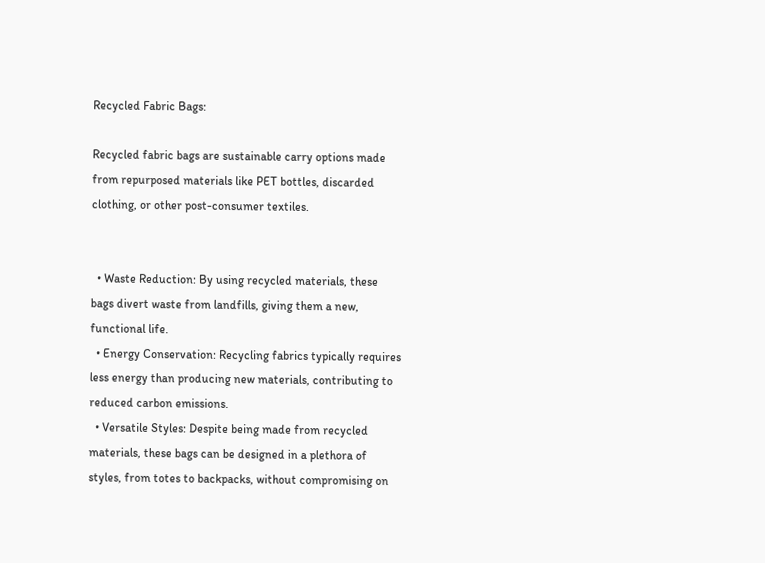Recycled Fabric Bags:

Recycled fabric bags are sustainable carry options made from repurposed materials like PET bottles, discarded clothing, or other post-consumer textiles.


  • Waste Reduction: By using recycled materials, these bags divert waste from landfills, giving them a new, functional life.
  • Energy Conservation: Recycling fabrics typically requires less energy than producing new materials, contributing to reduced carbon emissions.
  • Versatile Styles: Despite being made from recycled materials, these bags can be designed in a plethora of styles, from totes to backpacks, without compromising on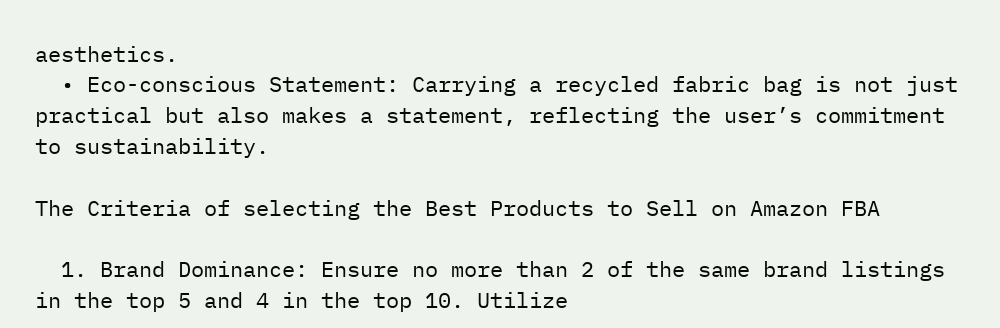aesthetics.
  • Eco-conscious Statement: Carrying a recycled fabric bag is not just practical but also makes a statement, reflecting the user’s commitment to sustainability.

The Criteria of selecting the Best Products to Sell on Amazon FBA

  1. Brand Dominance: Ensure no more than 2 of the same brand listings in the top 5 and 4 in the top 10. Utilize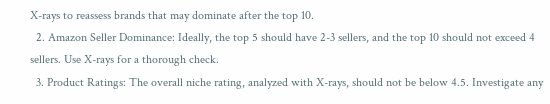X-rays to reassess brands that may dominate after the top 10.
  2. Amazon Seller Dominance: Ideally, the top 5 should have 2-3 sellers, and the top 10 should not exceed 4 sellers. Use X-rays for a thorough check.
  3. Product Ratings: The overall niche rating, analyzed with X-rays, should not be below 4.5. Investigate any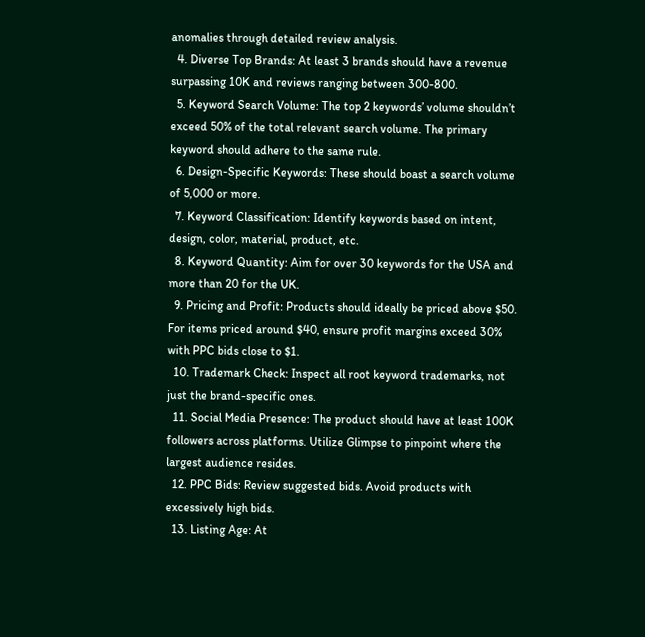anomalies through detailed review analysis.
  4. Diverse Top Brands: At least 3 brands should have a revenue surpassing 10K and reviews ranging between 300-800.
  5. Keyword Search Volume: The top 2 keywords’ volume shouldn’t exceed 50% of the total relevant search volume. The primary keyword should adhere to the same rule.
  6. Design-Specific Keywords: These should boast a search volume of 5,000 or more.
  7. Keyword Classification: Identify keywords based on intent, design, color, material, product, etc.
  8. Keyword Quantity: Aim for over 30 keywords for the USA and more than 20 for the UK.
  9. Pricing and Profit: Products should ideally be priced above $50. For items priced around $40, ensure profit margins exceed 30% with PPC bids close to $1.
  10. Trademark Check: Inspect all root keyword trademarks, not just the brand-specific ones.
  11. Social Media Presence: The product should have at least 100K followers across platforms. Utilize Glimpse to pinpoint where the largest audience resides.
  12. PPC Bids: Review suggested bids. Avoid products with excessively high bids.
  13. Listing Age: At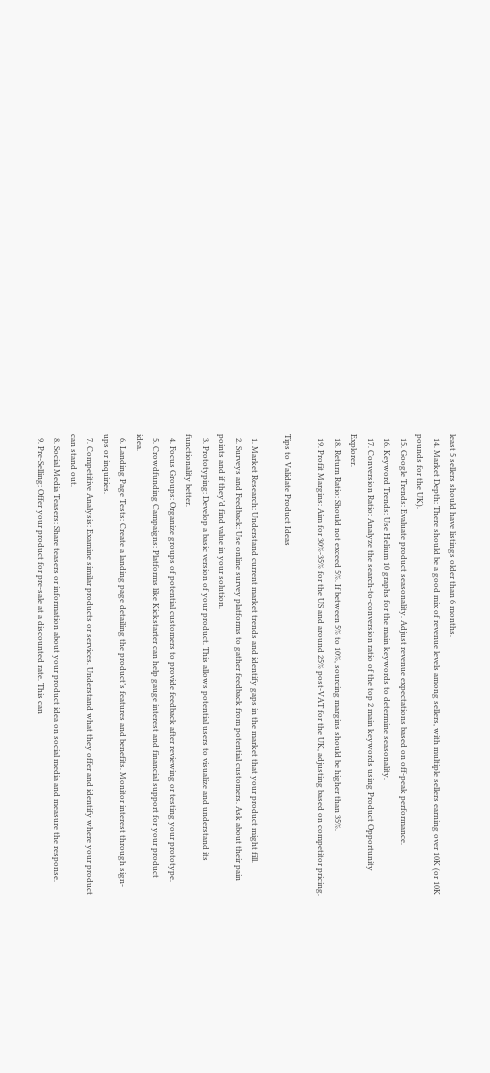least 5 sellers should have listings older than 6 months.
  14. Market Depth: There should be a good mix of revenue levels among sellers, with multiple sellers earning over 10K (or 10K pounds for the UK).
  15. Google Trends: Evaluate product seasonality. Adjust revenue expectations based on off-peak performance.
  16. Keyword Trends: Use Helium 10 graphs for the main keywords to determine seasonality.
  17. Conversion Ratio: Analyze the search-to-conversion ratio of the top 2 main keywords using Product Opportunity Explorer.
  18. Return Ratio: Should not exceed 5%. If between 5% to 10%, sourcing margins should be higher than 35%.
  19. Profit Margins: Aim for 30%-35% for the US and around 25% post-VAT for the UK, adjusting based on competitor pricing.

Tips to Validate Product Ideas

  1. Market Research: Understand current market trends and identify gaps in the market that your product might fill.
  2. Surveys and Feedback: Use online survey platforms to gather feedback from potential customers. Ask about their pain points and if they’d find value in your solution.
  3. Prototyping: Develop a basic version of your product. This allows potential users to visualize and understand its functionality better.
  4. Focus Groups: Organize groups of potential customers to provide feedback after reviewing or testing your prototype.
  5. Crowdfunding Campaigns: Platforms like Kickstarter can help gauge interest and financial support for your product idea.
  6. Landing Page Tests: Create a landing page detailing the product’s features and benefits. Monitor interest through sign-ups or inquiries.
  7. Competitive Analysis: Examine similar products or services. Understand what they offer and identify where your product can stand out.
  8. Social Media Teasers: Share teasers or information about your product idea on social media and measure the response.
  9. Pre-Selling: Offer your product for pre-sale at a discounted rate. This can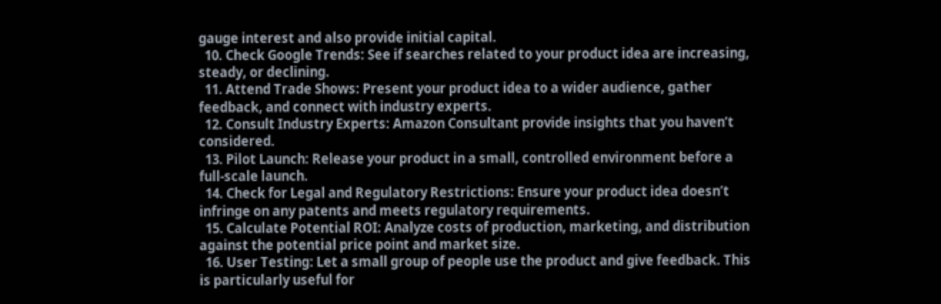gauge interest and also provide initial capital.
  10. Check Google Trends: See if searches related to your product idea are increasing, steady, or declining.
  11. Attend Trade Shows: Present your product idea to a wider audience, gather feedback, and connect with industry experts.
  12. Consult Industry Experts: Amazon Consultant provide insights that you haven’t considered.
  13. Pilot Launch: Release your product in a small, controlled environment before a full-scale launch.
  14. Check for Legal and Regulatory Restrictions: Ensure your product idea doesn’t infringe on any patents and meets regulatory requirements.
  15. Calculate Potential ROI: Analyze costs of production, marketing, and distribution against the potential price point and market size.
  16. User Testing: Let a small group of people use the product and give feedback. This is particularly useful for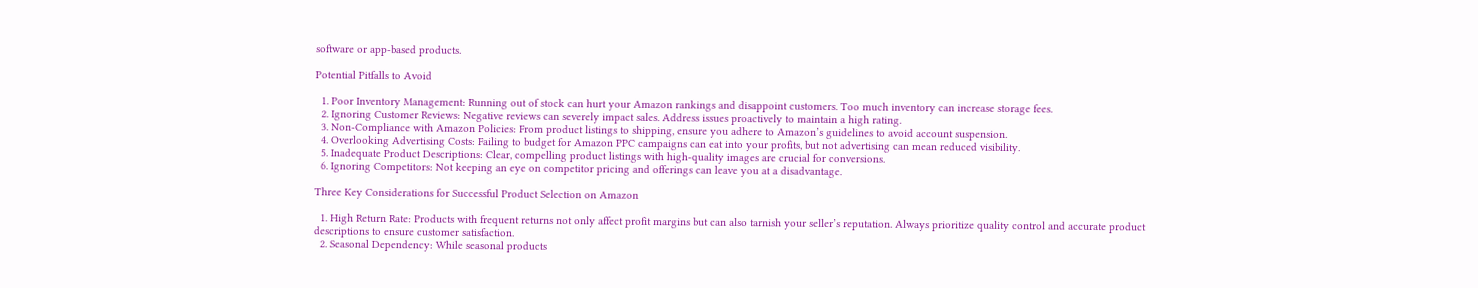software or app-based products.

Potential Pitfalls to Avoid

  1. Poor Inventory Management: Running out of stock can hurt your Amazon rankings and disappoint customers. Too much inventory can increase storage fees.
  2. Ignoring Customer Reviews: Negative reviews can severely impact sales. Address issues proactively to maintain a high rating.
  3. Non-Compliance with Amazon Policies: From product listings to shipping, ensure you adhere to Amazon’s guidelines to avoid account suspension.
  4. Overlooking Advertising Costs: Failing to budget for Amazon PPC campaigns can eat into your profits, but not advertising can mean reduced visibility.
  5. Inadequate Product Descriptions: Clear, compelling product listings with high-quality images are crucial for conversions.
  6. Ignoring Competitors: Not keeping an eye on competitor pricing and offerings can leave you at a disadvantage.

Three Key Considerations for Successful Product Selection on Amazon

  1. High Return Rate: Products with frequent returns not only affect profit margins but can also tarnish your seller’s reputation. Always prioritize quality control and accurate product descriptions to ensure customer satisfaction.
  2. Seasonal Dependency: While seasonal products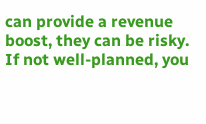can provide a revenue boost, they can be risky. If not well-planned, you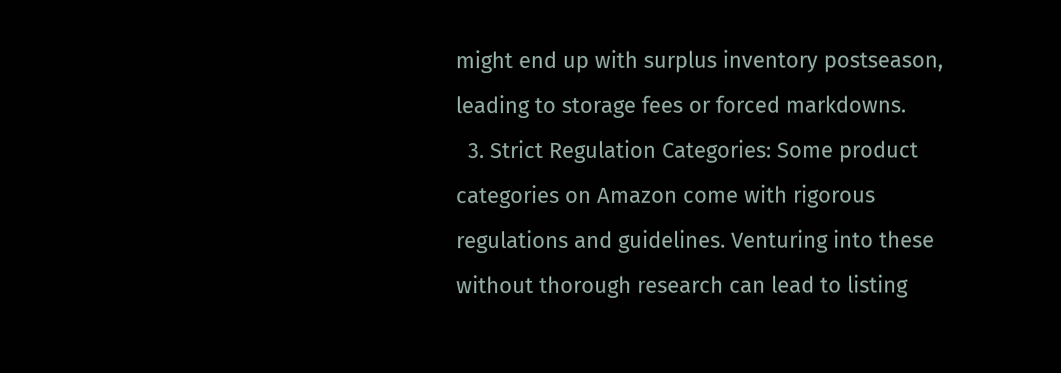might end up with surplus inventory postseason, leading to storage fees or forced markdowns.
  3. Strict Regulation Categories: Some product categories on Amazon come with rigorous regulations and guidelines. Venturing into these without thorough research can lead to listing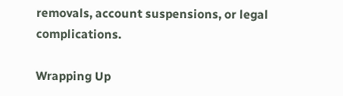removals, account suspensions, or legal complications.

Wrapping Up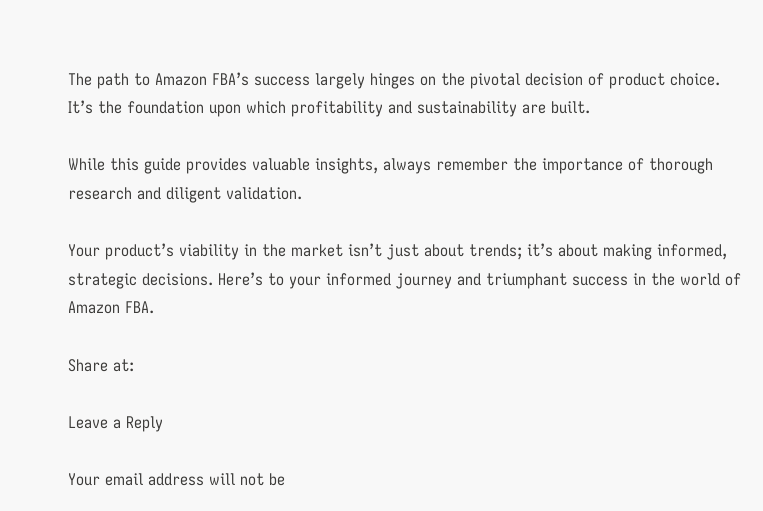The path to Amazon FBA’s success largely hinges on the pivotal decision of product choice. It’s the foundation upon which profitability and sustainability are built.

While this guide provides valuable insights, always remember the importance of thorough research and diligent validation.

Your product’s viability in the market isn’t just about trends; it’s about making informed, strategic decisions. Here’s to your informed journey and triumphant success in the world of Amazon FBA.

Share at:

Leave a Reply

Your email address will not be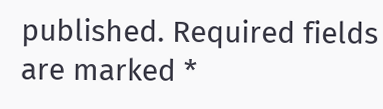published. Required fields are marked *